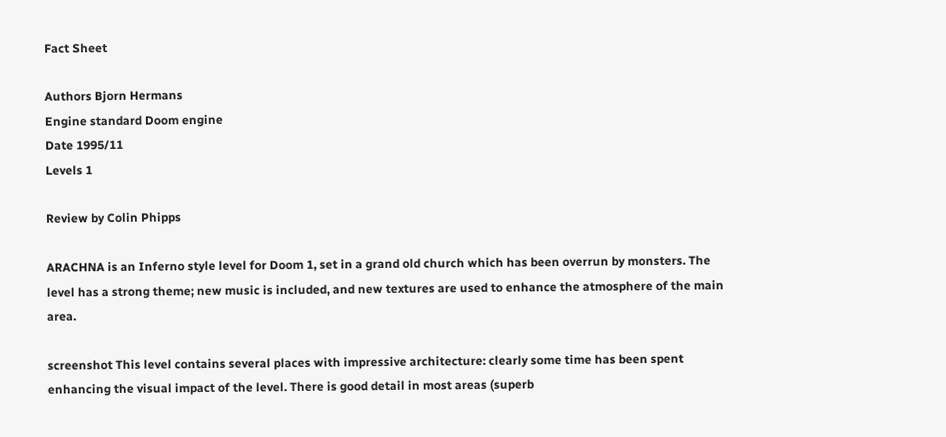Fact Sheet

Authors Bjorn Hermans
Engine standard Doom engine
Date 1995/11
Levels 1

Review by Colin Phipps

ARACHNA is an Inferno style level for Doom 1, set in a grand old church which has been overrun by monsters. The level has a strong theme; new music is included, and new textures are used to enhance the atmosphere of the main area.

screenshot This level contains several places with impressive architecture: clearly some time has been spent enhancing the visual impact of the level. There is good detail in most areas (superb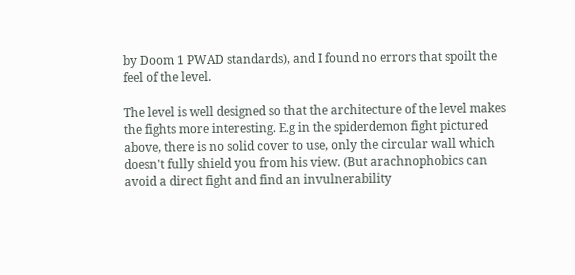by Doom 1 PWAD standards), and I found no errors that spoilt the feel of the level.

The level is well designed so that the architecture of the level makes the fights more interesting. E.g in the spiderdemon fight pictured above, there is no solid cover to use, only the circular wall which doesn't fully shield you from his view. (But arachnophobics can avoid a direct fight and find an invulnerability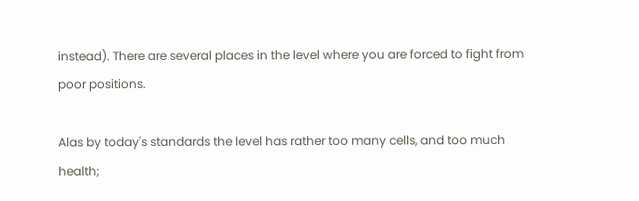instead). There are several places in the level where you are forced to fight from poor positions.

Alas by today's standards the level has rather too many cells, and too much health;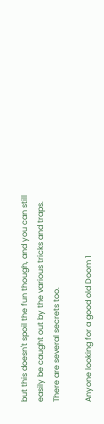but this doesn't spoil the fun though, and you can still easily be caught out by the various tricks and traps. There are several secrets too.

Anyone looking for a good old Doom 1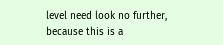level need look no further, because this is a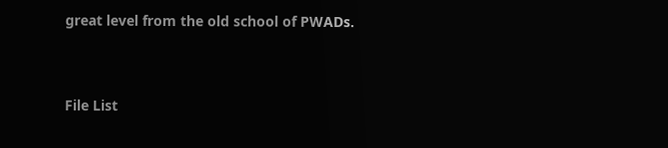great level from the old school of PWADs.


File List